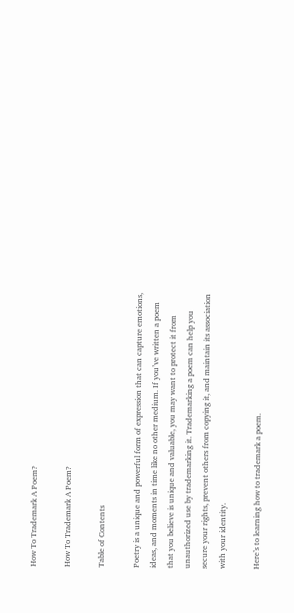How To Trademark A Poem?

How To Trademark A Poem?

Table of Contents

Poetry is a unique and powerful form of expression that can capture emotions, ideas, and moments in time like no other medium. If you’ve written a poem that you believe is unique and valuable, you may want to protect it from unauthorized use by trademarking it. Trademarking a poem can help you secure your rights, prevent others from copying it, and maintain its association with your identity.

Here’s to learning how to trademark a poem.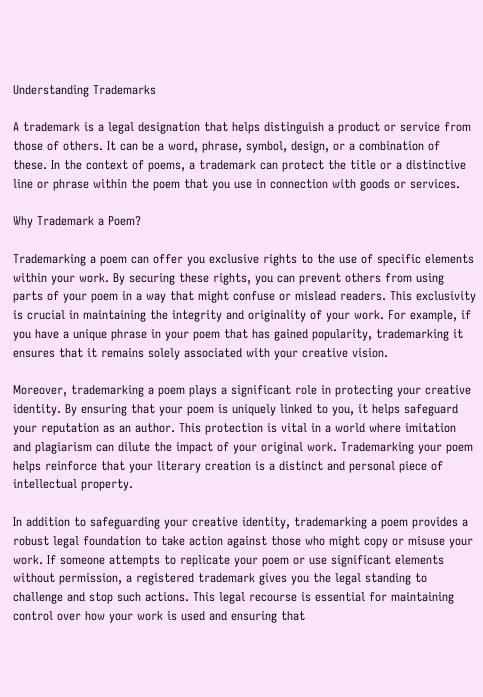Understanding Trademarks

A trademark is a legal designation that helps distinguish a product or service from those of others. It can be a word, phrase, symbol, design, or a combination of these. In the context of poems, a trademark can protect the title or a distinctive line or phrase within the poem that you use in connection with goods or services.

Why Trademark a Poem?

Trademarking a poem can offer you exclusive rights to the use of specific elements within your work. By securing these rights, you can prevent others from using parts of your poem in a way that might confuse or mislead readers. This exclusivity is crucial in maintaining the integrity and originality of your work. For example, if you have a unique phrase in your poem that has gained popularity, trademarking it ensures that it remains solely associated with your creative vision.

Moreover, trademarking a poem plays a significant role in protecting your creative identity. By ensuring that your poem is uniquely linked to you, it helps safeguard your reputation as an author. This protection is vital in a world where imitation and plagiarism can dilute the impact of your original work. Trademarking your poem helps reinforce that your literary creation is a distinct and personal piece of intellectual property.

In addition to safeguarding your creative identity, trademarking a poem provides a robust legal foundation to take action against those who might copy or misuse your work. If someone attempts to replicate your poem or use significant elements without permission, a registered trademark gives you the legal standing to challenge and stop such actions. This legal recourse is essential for maintaining control over how your work is used and ensuring that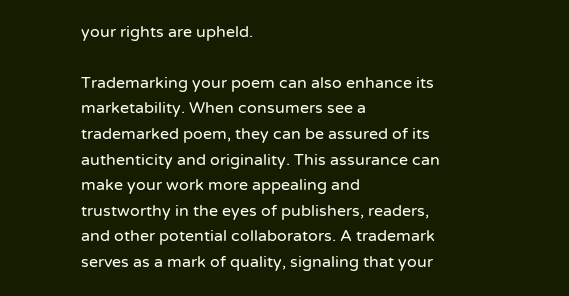your rights are upheld.

Trademarking your poem can also enhance its marketability. When consumers see a trademarked poem, they can be assured of its authenticity and originality. This assurance can make your work more appealing and trustworthy in the eyes of publishers, readers, and other potential collaborators. A trademark serves as a mark of quality, signaling that your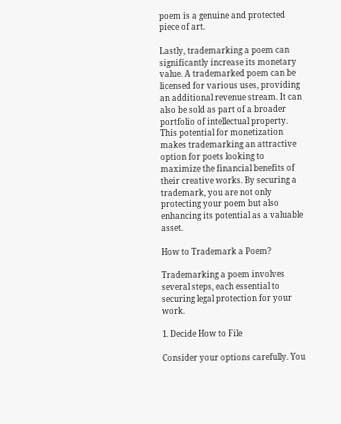poem is a genuine and protected piece of art.

Lastly, trademarking a poem can significantly increase its monetary value. A trademarked poem can be licensed for various uses, providing an additional revenue stream. It can also be sold as part of a broader portfolio of intellectual property. This potential for monetization makes trademarking an attractive option for poets looking to maximize the financial benefits of their creative works. By securing a trademark, you are not only protecting your poem but also enhancing its potential as a valuable asset.

How to Trademark a Poem?

Trademarking a poem involves several steps, each essential to securing legal protection for your work.

1. Decide How to File

Consider your options carefully. You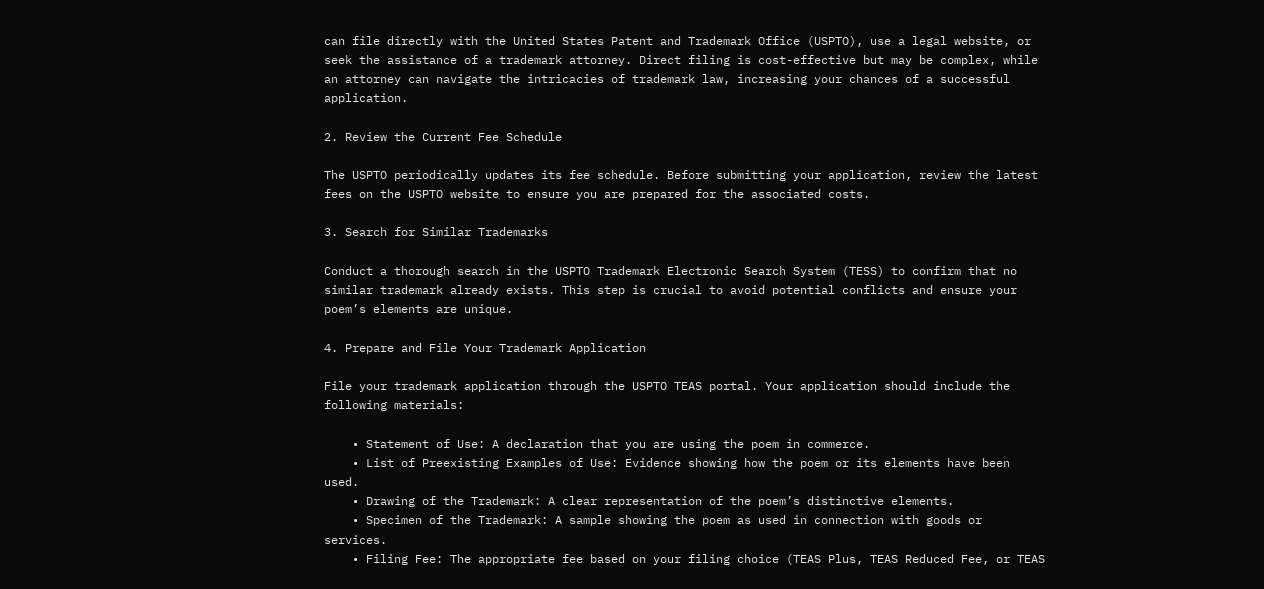can file directly with the United States Patent and Trademark Office (USPTO), use a legal website, or seek the assistance of a trademark attorney. Direct filing is cost-effective but may be complex, while an attorney can navigate the intricacies of trademark law, increasing your chances of a successful application.

2. Review the Current Fee Schedule

The USPTO periodically updates its fee schedule. Before submitting your application, review the latest fees on the USPTO website to ensure you are prepared for the associated costs.

3. Search for Similar Trademarks

Conduct a thorough search in the USPTO Trademark Electronic Search System (TESS) to confirm that no similar trademark already exists. This step is crucial to avoid potential conflicts and ensure your poem’s elements are unique.

4. Prepare and File Your Trademark Application

File your trademark application through the USPTO TEAS portal. Your application should include the following materials:

    • Statement of Use: A declaration that you are using the poem in commerce.
    • List of Preexisting Examples of Use: Evidence showing how the poem or its elements have been used.
    • Drawing of the Trademark: A clear representation of the poem’s distinctive elements.
    • Specimen of the Trademark: A sample showing the poem as used in connection with goods or services.
    • Filing Fee: The appropriate fee based on your filing choice (TEAS Plus, TEAS Reduced Fee, or TEAS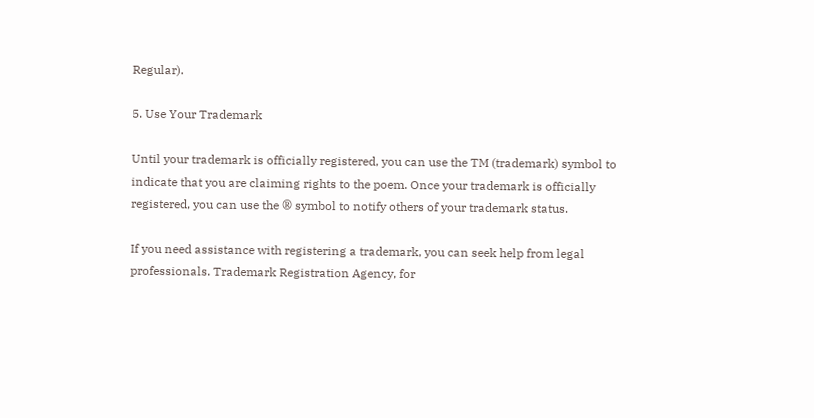Regular).

5. Use Your Trademark

Until your trademark is officially registered, you can use the TM (trademark) symbol to indicate that you are claiming rights to the poem. Once your trademark is officially registered, you can use the ® symbol to notify others of your trademark status.

If you need assistance with registering a trademark, you can seek help from legal professionals. Trademark Registration Agency, for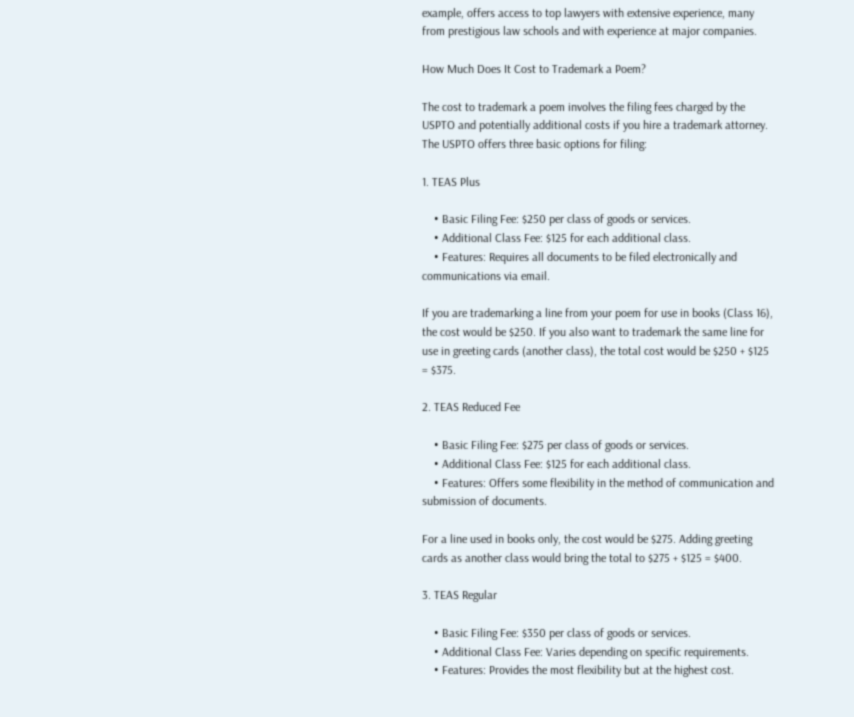example, offers access to top lawyers with extensive experience, many from prestigious law schools and with experience at major companies.

How Much Does It Cost to Trademark a Poem?

The cost to trademark a poem involves the filing fees charged by the USPTO and potentially additional costs if you hire a trademark attorney. The USPTO offers three basic options for filing:

1. TEAS Plus

    • Basic Filing Fee: $250 per class of goods or services.
    • Additional Class Fee: $125 for each additional class.
    • Features: Requires all documents to be filed electronically and communications via email.

If you are trademarking a line from your poem for use in books (Class 16), the cost would be $250. If you also want to trademark the same line for use in greeting cards (another class), the total cost would be $250 + $125 = $375.

2. TEAS Reduced Fee

    • Basic Filing Fee: $275 per class of goods or services.
    • Additional Class Fee: $125 for each additional class.
    • Features: Offers some flexibility in the method of communication and submission of documents.

For a line used in books only, the cost would be $275. Adding greeting cards as another class would bring the total to $275 + $125 = $400.

3. TEAS Regular

    • Basic Filing Fee: $350 per class of goods or services.
    • Additional Class Fee: Varies depending on specific requirements.
    • Features: Provides the most flexibility but at the highest cost.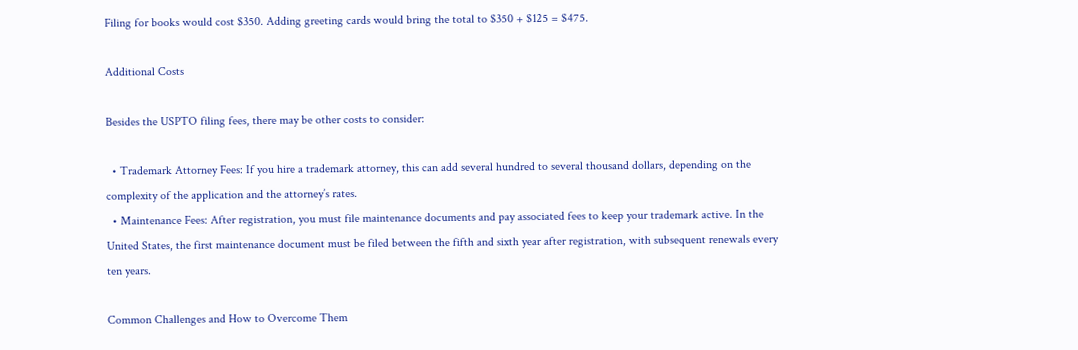Filing for books would cost $350. Adding greeting cards would bring the total to $350 + $125 = $475.

Additional Costs

Besides the USPTO filing fees, there may be other costs to consider:

  • Trademark Attorney Fees: If you hire a trademark attorney, this can add several hundred to several thousand dollars, depending on the complexity of the application and the attorney’s rates.
  • Maintenance Fees: After registration, you must file maintenance documents and pay associated fees to keep your trademark active. In the United States, the first maintenance document must be filed between the fifth and sixth year after registration, with subsequent renewals every ten years.

Common Challenges and How to Overcome Them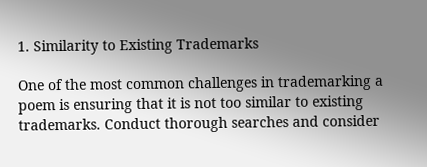1. Similarity to Existing Trademarks

One of the most common challenges in trademarking a poem is ensuring that it is not too similar to existing trademarks. Conduct thorough searches and consider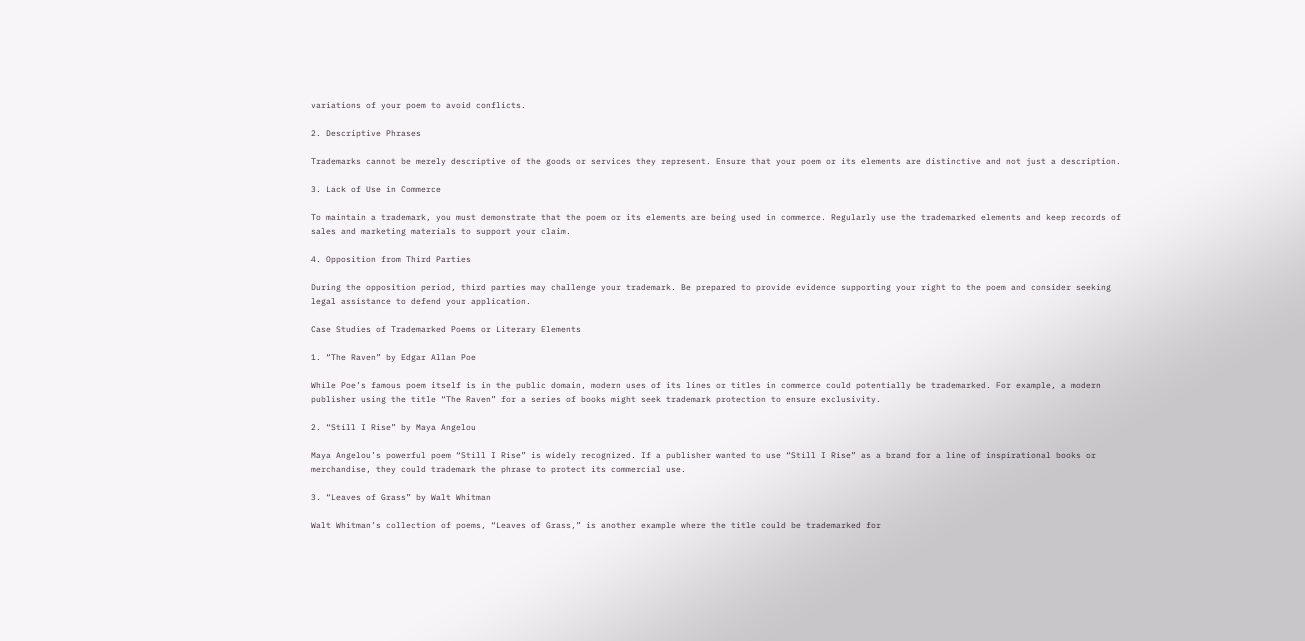variations of your poem to avoid conflicts.

2. Descriptive Phrases

Trademarks cannot be merely descriptive of the goods or services they represent. Ensure that your poem or its elements are distinctive and not just a description.

3. Lack of Use in Commerce

To maintain a trademark, you must demonstrate that the poem or its elements are being used in commerce. Regularly use the trademarked elements and keep records of sales and marketing materials to support your claim.

4. Opposition from Third Parties

During the opposition period, third parties may challenge your trademark. Be prepared to provide evidence supporting your right to the poem and consider seeking legal assistance to defend your application.

Case Studies of Trademarked Poems or Literary Elements

1. “The Raven” by Edgar Allan Poe

While Poe’s famous poem itself is in the public domain, modern uses of its lines or titles in commerce could potentially be trademarked. For example, a modern publisher using the title “The Raven” for a series of books might seek trademark protection to ensure exclusivity.

2. “Still I Rise” by Maya Angelou

Maya Angelou’s powerful poem “Still I Rise” is widely recognized. If a publisher wanted to use “Still I Rise” as a brand for a line of inspirational books or merchandise, they could trademark the phrase to protect its commercial use.

3. “Leaves of Grass” by Walt Whitman

Walt Whitman’s collection of poems, “Leaves of Grass,” is another example where the title could be trademarked for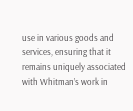use in various goods and services, ensuring that it remains uniquely associated with Whitman’s work in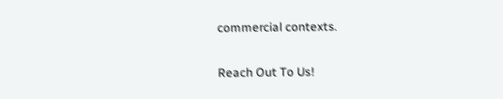commercial contexts.

Reach Out To Us!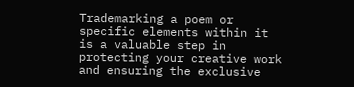Trademarking a poem or specific elements within it is a valuable step in protecting your creative work and ensuring the exclusive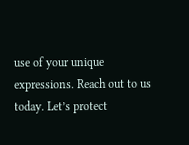use of your unique expressions. Reach out to us today. Let’s protect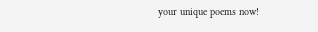your unique poems now!